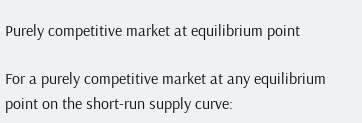Purely competitive market at equilibrium point

For a purely competitive market at any equilibrium point on the short-run supply curve: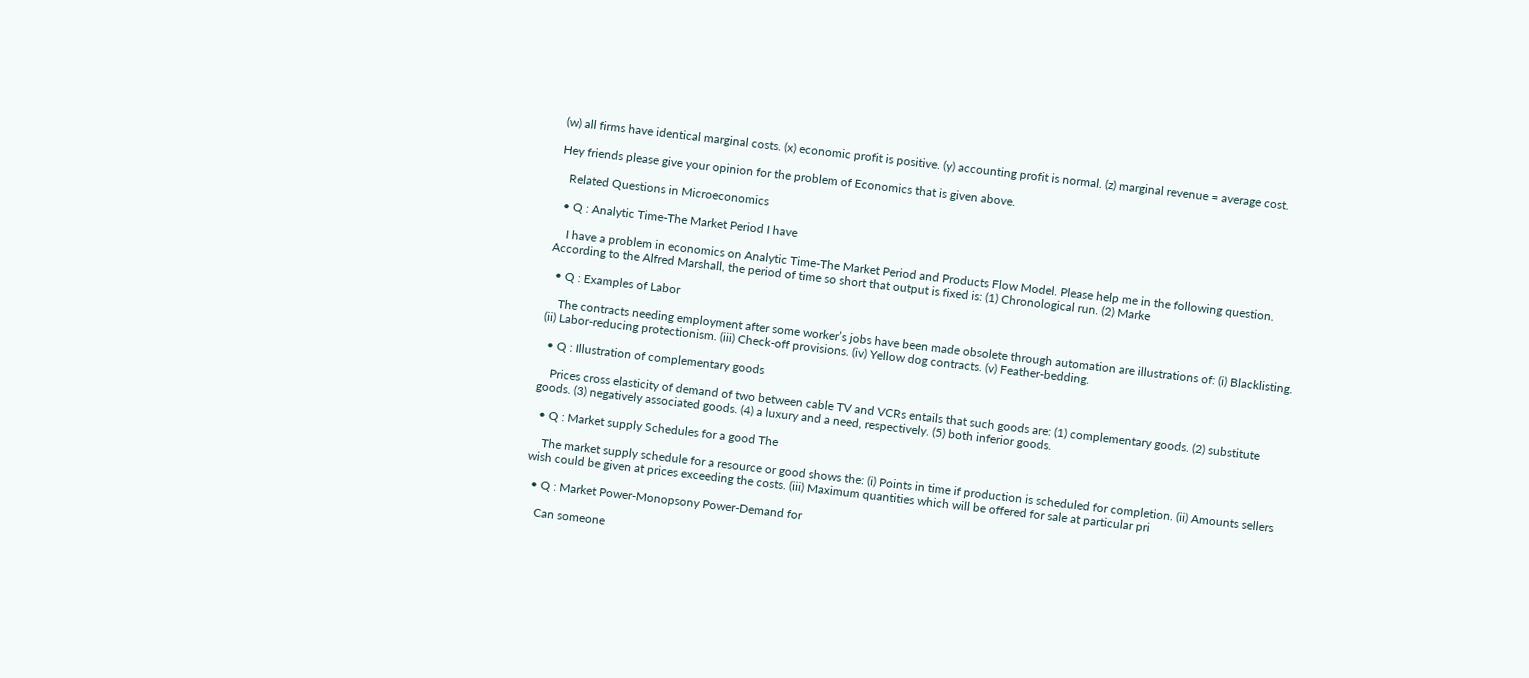(w) all firms have identical marginal costs. (x) economic profit is positive. (y) accounting profit is normal. (z) marginal revenue = average cost.

Hey friends please give your opinion for the problem of Economics that is given above.

   Related Questions in Microeconomics

  • Q : Analytic Time-The Market Period I have

    I have a problem in economics on Analytic Time-The Market Period and Products Flow Model. Please help me in the following question. According to the Alfred Marshall, the period of time so short that output is fixed is: (1) Chronological run. (2) Marke

  • Q : Examples of Labor

    The contracts needing employment after some worker’s jobs have been made obsolete through automation are illustrations of: (i) Blacklisting. (ii) Labor-reducing protectionism. (iii) Check-off provisions. (iv) Yellow dog contracts. (v) Feather-bedding.

  • Q : Illustration of complementary goods

    Prices cross elasticity of demand of two between cable TV and VCRs entails that such goods are: (1) complementary goods. (2) substitute goods. (3) negatively associated goods. (4) a luxury and a need, respectively. (5) both inferior goods.

  • Q : Market supply Schedules for a good The

    The market supply schedule for a resource or good shows the: (i) Points in time if production is scheduled for completion. (ii) Amounts sellers wish could be given at prices exceeding the costs. (iii) Maximum quantities which will be offered for sale at particular pri

  • Q : Market Power-Monopsony Power-Demand for

    Can someone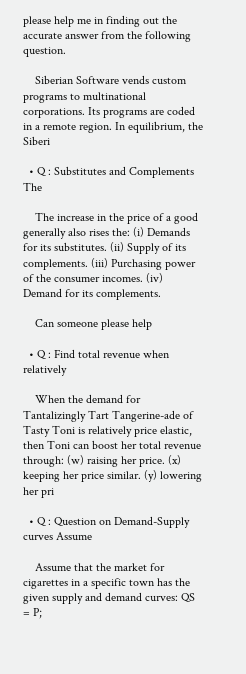please help me in finding out the accurate answer from the following question.

    Siberian Software vends custom programs to multinational corporations. Its programs are coded in a remote region. In equilibrium, the Siberi

  • Q : Substitutes and Complements The

    The increase in the price of a good generally also rises the: (i) Demands for its substitutes. (ii) Supply of its complements. (iii) Purchasing power of the consumer incomes. (iv) Demand for its complements.

    Can someone please help

  • Q : Find total revenue when relatively

    When the demand for Tantalizingly Tart Tangerine-ade of Tasty Toni is relatively price elastic, then Toni can boost her total revenue through: (w) raising her price. (x) keeping her price similar. (y) lowering her pri

  • Q : Question on Demand-Supply curves Assume

    Assume that the market for cigarettes in a specific town has the given supply and demand curves: QS = P;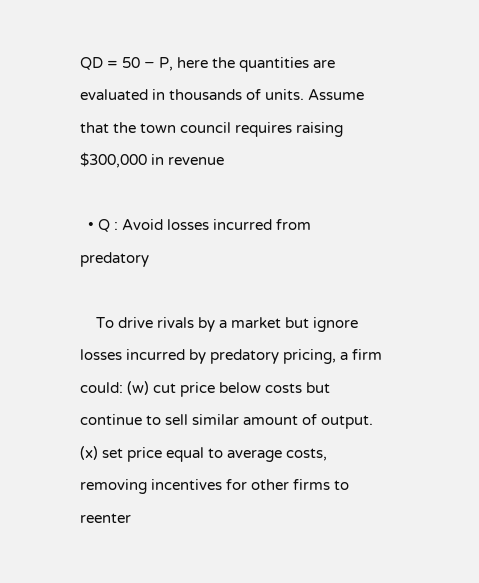QD = 50 − P, here the quantities are evaluated in thousands of units. Assume that the town council requires raising $300,000 in revenue

  • Q : Avoid losses incurred from predatory

    To drive rivals by a market but ignore losses incurred by predatory pricing, a firm could: (w) cut price below costs but continue to sell similar amount of output. (x) set price equal to average costs, removing incentives for other firms to reenter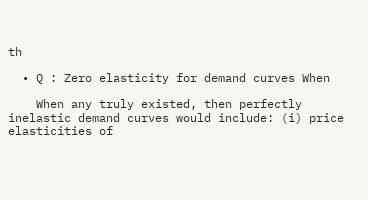th

  • Q : Zero elasticity for demand curves When

    When any truly existed, then perfectly inelastic demand curves would include: (i) price elasticities of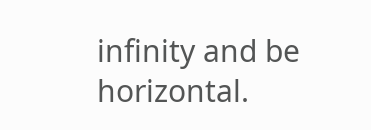infinity and be horizontal.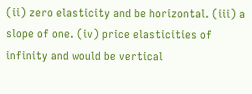(ii) zero elasticity and be horizontal. (iii) a slope of one. (iv) price elasticities of infinity and would be vertical